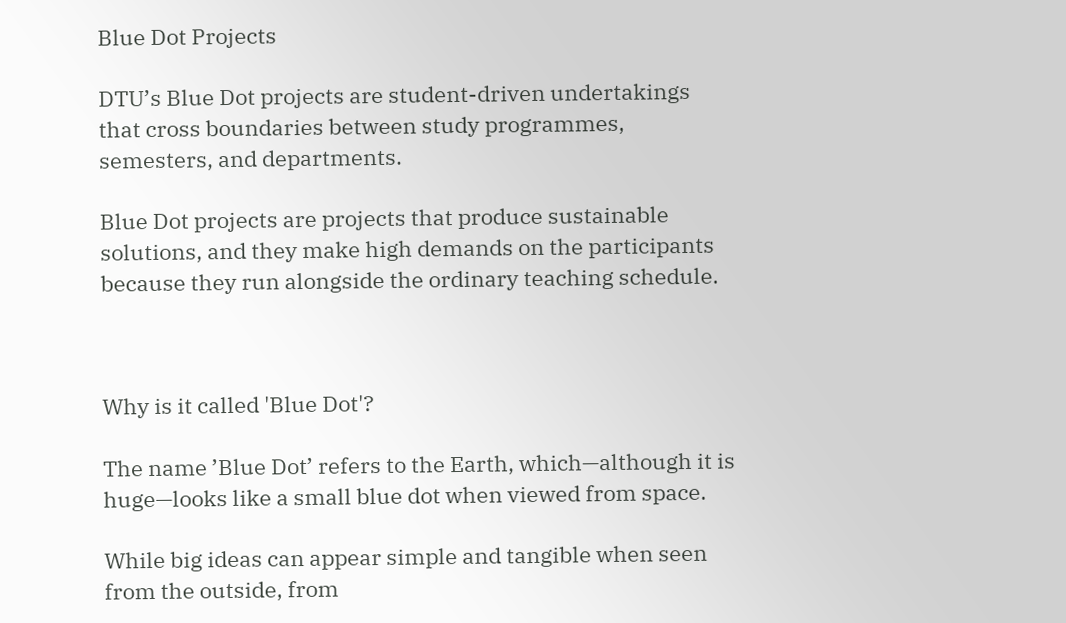Blue Dot Projects

DTU’s Blue Dot projects are student-driven undertakings that cross boundaries between study programmes, semesters, and departments.

Blue Dot projects are projects that produce sustainable solutions, and they make high demands on the participants because they run alongside the ordinary teaching schedule.



Why is it called 'Blue Dot'?

The name ’Blue Dot’ refers to the Earth, which—although it is huge—looks like a small blue dot when viewed from space.

While big ideas can appear simple and tangible when seen from the outside, from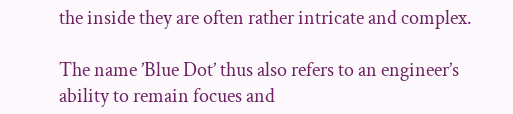the inside they are often rather intricate and complex.

The name ’Blue Dot’ thus also refers to an engineer’s ability to remain focues and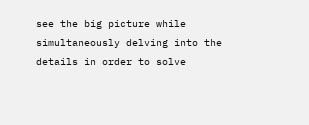see the big picture while simultaneously delving into the details in order to solve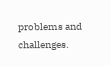problems and challenges.